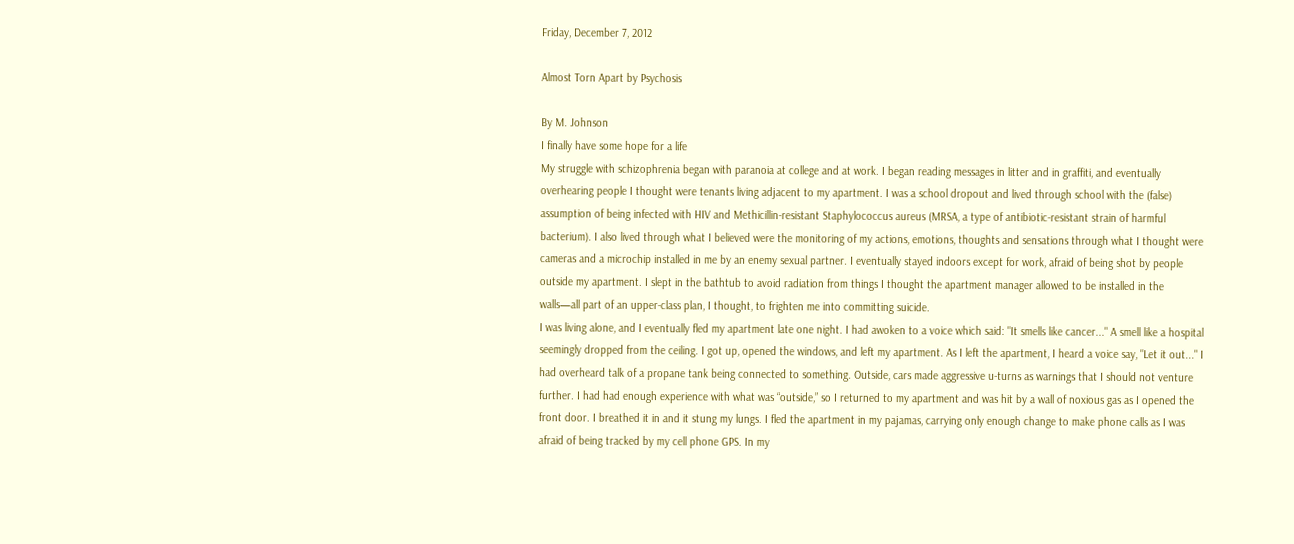Friday, December 7, 2012

Almost Torn Apart by Psychosis

By M. Johnson
I finally have some hope for a life
My struggle with schizophrenia began with paranoia at college and at work. I began reading messages in litter and in graffiti, and eventually overhearing people I thought were tenants living adjacent to my apartment. I was a school dropout and lived through school with the (false) assumption of being infected with HIV and Methicillin-resistant Staphylococcus aureus (MRSA, a type of antibiotic-resistant strain of harmful bacterium). I also lived through what I believed were the monitoring of my actions, emotions, thoughts and sensations through what I thought were cameras and a microchip installed in me by an enemy sexual partner. I eventually stayed indoors except for work, afraid of being shot by people outside my apartment. I slept in the bathtub to avoid radiation from things I thought the apartment manager allowed to be installed in the walls—all part of an upper-class plan, I thought, to frighten me into committing suicide.
I was living alone, and I eventually fled my apartment late one night. I had awoken to a voice which said: "It smells like cancer..." A smell like a hospital seemingly dropped from the ceiling. I got up, opened the windows, and left my apartment. As I left the apartment, I heard a voice say, "Let it out..." I had overheard talk of a propane tank being connected to something. Outside, cars made aggressive u-turns as warnings that I should not venture further. I had had enough experience with what was “outside,” so I returned to my apartment and was hit by a wall of noxious gas as I opened the front door. I breathed it in and it stung my lungs. I fled the apartment in my pajamas, carrying only enough change to make phone calls as I was afraid of being tracked by my cell phone GPS. In my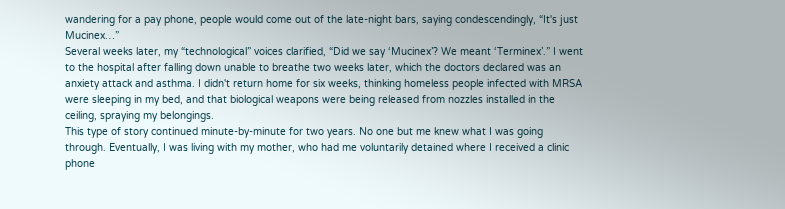wandering for a pay phone, people would come out of the late-night bars, saying condescendingly, “It's just Mucinex…”
Several weeks later, my “technological” voices clarified, “Did we say ‘Mucinex’? We meant ‘Terminex’.” I went to the hospital after falling down unable to breathe two weeks later, which the doctors declared was an anxiety attack and asthma. I didn't return home for six weeks, thinking homeless people infected with MRSA were sleeping in my bed, and that biological weapons were being released from nozzles installed in the ceiling, spraying my belongings.
This type of story continued minute-by-minute for two years. No one but me knew what I was going through. Eventually, I was living with my mother, who had me voluntarily detained where I received a clinic phone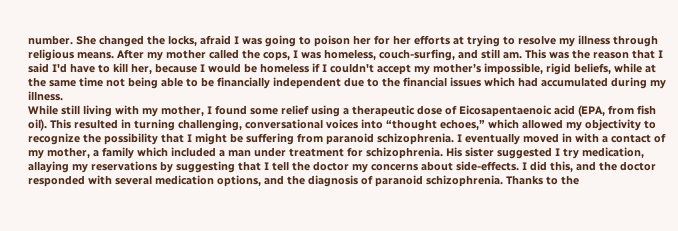number. She changed the locks, afraid I was going to poison her for her efforts at trying to resolve my illness through religious means. After my mother called the cops, I was homeless, couch-surfing, and still am. This was the reason that I said I'd have to kill her, because I would be homeless if I couldn't accept my mother’s impossible, rigid beliefs, while at the same time not being able to be financially independent due to the financial issues which had accumulated during my illness.
While still living with my mother, I found some relief using a therapeutic dose of Eicosapentaenoic acid (EPA, from fish oil). This resulted in turning challenging, conversational voices into “thought echoes,” which allowed my objectivity to recognize the possibility that I might be suffering from paranoid schizophrenia. I eventually moved in with a contact of my mother, a family which included a man under treatment for schizophrenia. His sister suggested I try medication, allaying my reservations by suggesting that I tell the doctor my concerns about side-effects. I did this, and the doctor responded with several medication options, and the diagnosis of paranoid schizophrenia. Thanks to the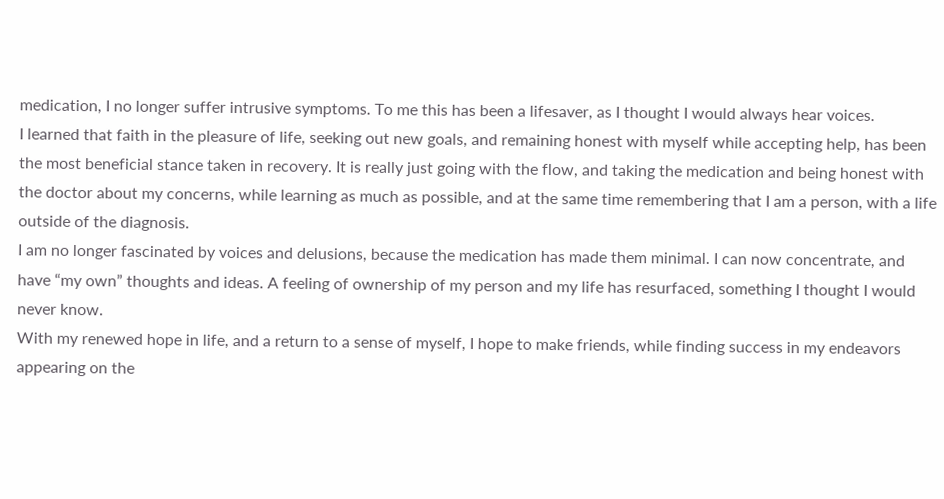medication, I no longer suffer intrusive symptoms. To me this has been a lifesaver, as I thought I would always hear voices.
I learned that faith in the pleasure of life, seeking out new goals, and remaining honest with myself while accepting help, has been the most beneficial stance taken in recovery. It is really just going with the flow, and taking the medication and being honest with the doctor about my concerns, while learning as much as possible, and at the same time remembering that I am a person, with a life outside of the diagnosis.
I am no longer fascinated by voices and delusions, because the medication has made them minimal. I can now concentrate, and have “my own” thoughts and ideas. A feeling of ownership of my person and my life has resurfaced, something I thought I would never know.
With my renewed hope in life, and a return to a sense of myself, I hope to make friends, while finding success in my endeavors appearing on the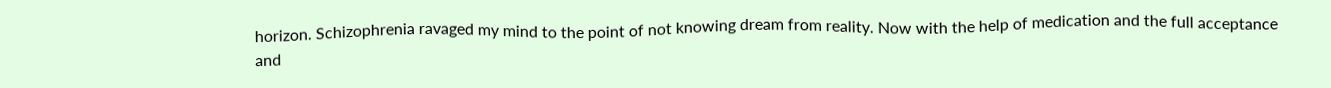horizon. Schizophrenia ravaged my mind to the point of not knowing dream from reality. Now with the help of medication and the full acceptance and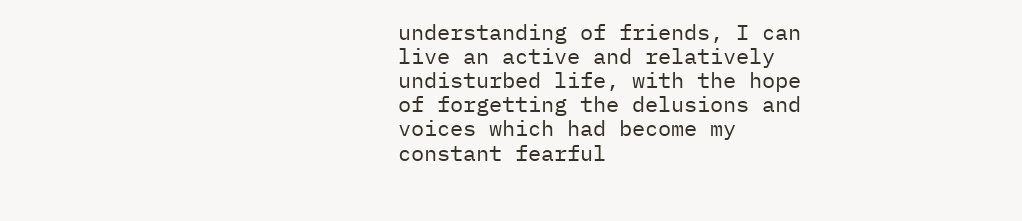understanding of friends, I can live an active and relatively undisturbed life, with the hope of forgetting the delusions and voices which had become my constant fearful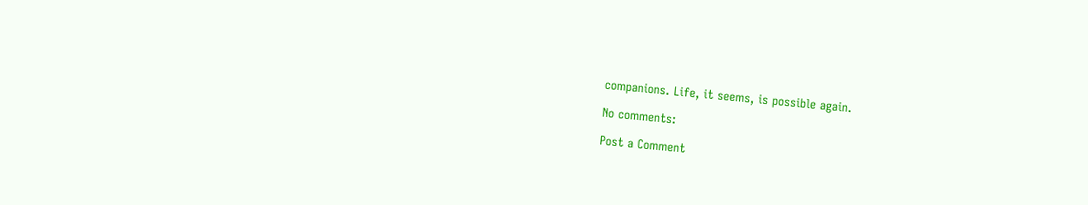companions. Life, it seems, is possible again.

No comments:

Post a Comment